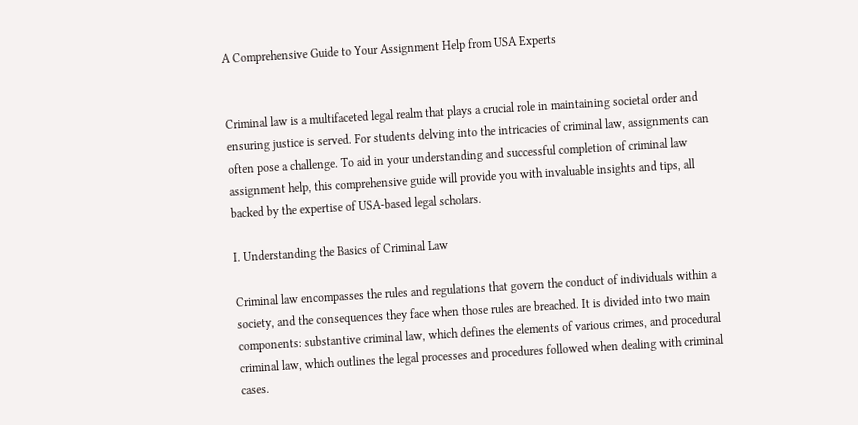A Comprehensive Guide to Your Assignment Help from USA Experts


Criminal law is a multifaceted legal realm that plays a crucial role in maintaining societal order and ensuring justice is served. For students delving into the intricacies of criminal law, assignments can often pose a challenge. To aid in your understanding and successful completion of criminal law assignment help, this comprehensive guide will provide you with invaluable insights and tips, all backed by the expertise of USA-based legal scholars.

I. Understanding the Basics of Criminal Law

Criminal law encompasses the rules and regulations that govern the conduct of individuals within a society, and the consequences they face when those rules are breached. It is divided into two main components: substantive criminal law, which defines the elements of various crimes, and procedural criminal law, which outlines the legal processes and procedures followed when dealing with criminal cases.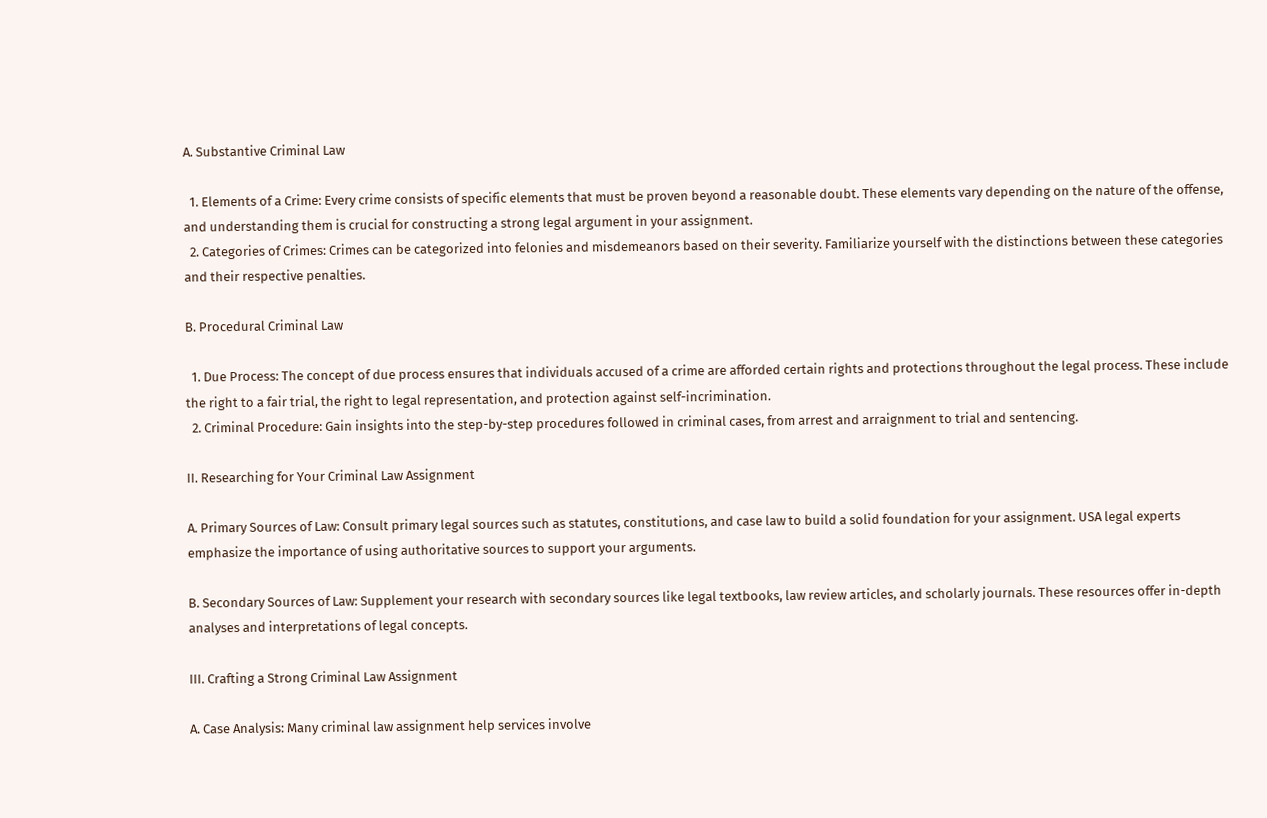A. Substantive Criminal Law

  1. Elements of a Crime: Every crime consists of specific elements that must be proven beyond a reasonable doubt. These elements vary depending on the nature of the offense, and understanding them is crucial for constructing a strong legal argument in your assignment.
  2. Categories of Crimes: Crimes can be categorized into felonies and misdemeanors based on their severity. Familiarize yourself with the distinctions between these categories and their respective penalties.

B. Procedural Criminal Law

  1. Due Process: The concept of due process ensures that individuals accused of a crime are afforded certain rights and protections throughout the legal process. These include the right to a fair trial, the right to legal representation, and protection against self-incrimination.
  2. Criminal Procedure: Gain insights into the step-by-step procedures followed in criminal cases, from arrest and arraignment to trial and sentencing.

II. Researching for Your Criminal Law Assignment

A. Primary Sources of Law: Consult primary legal sources such as statutes, constitutions, and case law to build a solid foundation for your assignment. USA legal experts emphasize the importance of using authoritative sources to support your arguments.

B. Secondary Sources of Law: Supplement your research with secondary sources like legal textbooks, law review articles, and scholarly journals. These resources offer in-depth analyses and interpretations of legal concepts.

III. Crafting a Strong Criminal Law Assignment

A. Case Analysis: Many criminal law assignment help services involve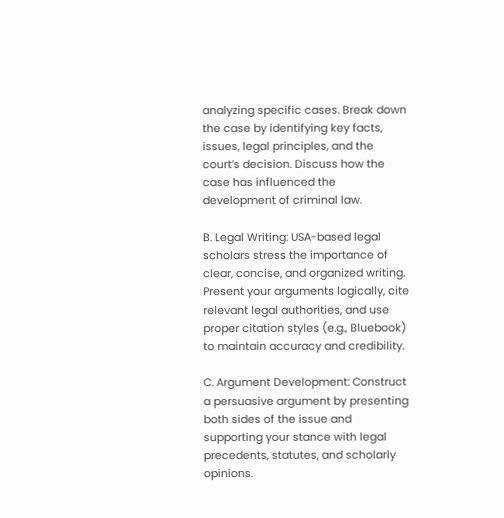analyzing specific cases. Break down the case by identifying key facts, issues, legal principles, and the court’s decision. Discuss how the case has influenced the development of criminal law.

B. Legal Writing: USA-based legal scholars stress the importance of clear, concise, and organized writing. Present your arguments logically, cite relevant legal authorities, and use proper citation styles (e.g., Bluebook) to maintain accuracy and credibility.

C. Argument Development: Construct a persuasive argument by presenting both sides of the issue and supporting your stance with legal precedents, statutes, and scholarly opinions.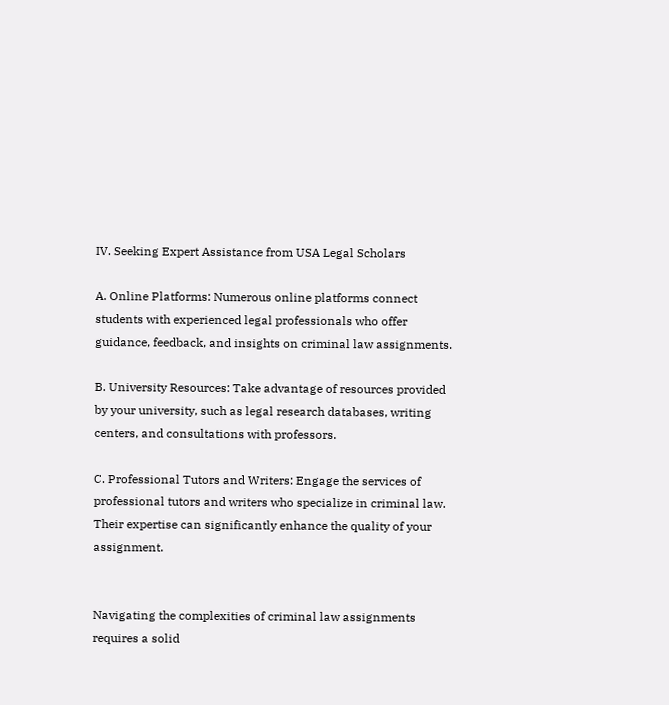IV. Seeking Expert Assistance from USA Legal Scholars

A. Online Platforms: Numerous online platforms connect students with experienced legal professionals who offer guidance, feedback, and insights on criminal law assignments.

B. University Resources: Take advantage of resources provided by your university, such as legal research databases, writing centers, and consultations with professors.

C. Professional Tutors and Writers: Engage the services of professional tutors and writers who specialize in criminal law. Their expertise can significantly enhance the quality of your assignment.


Navigating the complexities of criminal law assignments requires a solid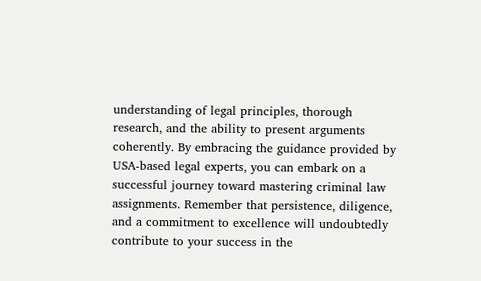understanding of legal principles, thorough research, and the ability to present arguments coherently. By embracing the guidance provided by USA-based legal experts, you can embark on a successful journey toward mastering criminal law assignments. Remember that persistence, diligence, and a commitment to excellence will undoubtedly contribute to your success in the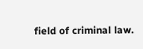field of criminal law.